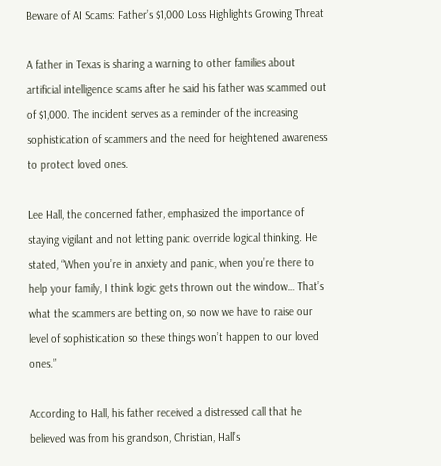Beware of AI Scams: Father’s $1,000 Loss Highlights Growing Threat

A father in Texas is sharing a warning to other families about artificial intelligence scams after he said his father was scammed out of $1,000. The incident serves as a reminder of the increasing sophistication of scammers and the need for heightened awareness to protect loved ones.

Lee Hall, the concerned father, emphasized the importance of staying vigilant and not letting panic override logical thinking. He stated, “When you’re in anxiety and panic, when you’re there to help your family, I think logic gets thrown out the window… That’s what the scammers are betting on, so now we have to raise our level of sophistication so these things won’t happen to our loved ones.”

According to Hall, his father received a distressed call that he believed was from his grandson, Christian, Hall’s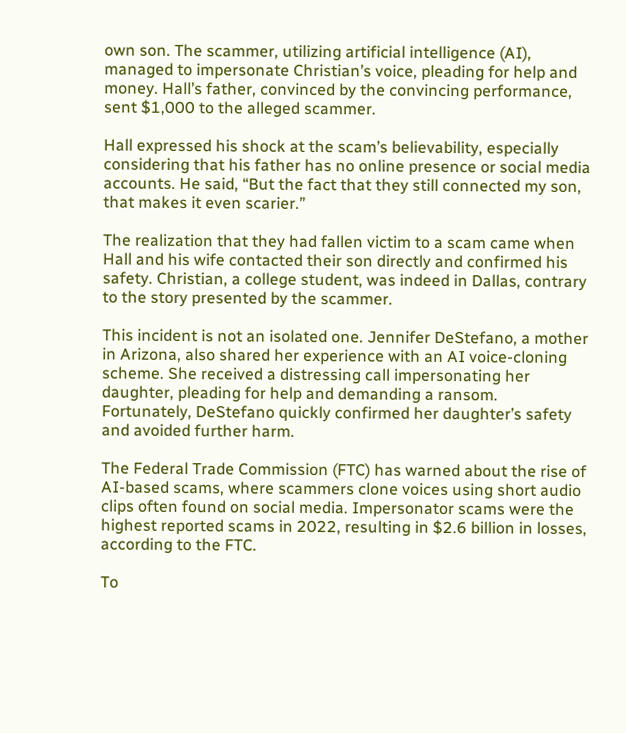own son. The scammer, utilizing artificial intelligence (AI), managed to impersonate Christian’s voice, pleading for help and money. Hall’s father, convinced by the convincing performance, sent $1,000 to the alleged scammer.

Hall expressed his shock at the scam’s believability, especially considering that his father has no online presence or social media accounts. He said, “But the fact that they still connected my son, that makes it even scarier.”

The realization that they had fallen victim to a scam came when Hall and his wife contacted their son directly and confirmed his safety. Christian, a college student, was indeed in Dallas, contrary to the story presented by the scammer.

This incident is not an isolated one. Jennifer DeStefano, a mother in Arizona, also shared her experience with an AI voice-cloning scheme. She received a distressing call impersonating her daughter, pleading for help and demanding a ransom. Fortunately, DeStefano quickly confirmed her daughter’s safety and avoided further harm.

The Federal Trade Commission (FTC) has warned about the rise of AI-based scams, where scammers clone voices using short audio clips often found on social media. Impersonator scams were the highest reported scams in 2022, resulting in $2.6 billion in losses, according to the FTC.

To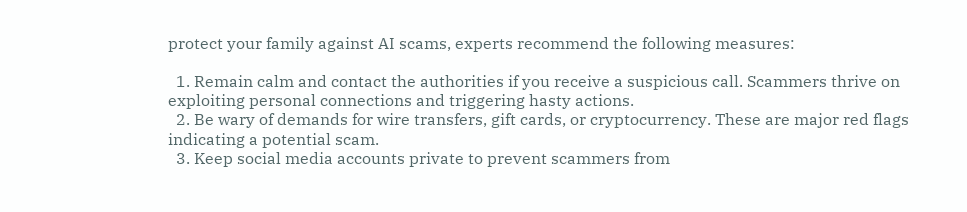protect your family against AI scams, experts recommend the following measures:

  1. Remain calm and contact the authorities if you receive a suspicious call. Scammers thrive on exploiting personal connections and triggering hasty actions.
  2. Be wary of demands for wire transfers, gift cards, or cryptocurrency. These are major red flags indicating a potential scam.
  3. Keep social media accounts private to prevent scammers from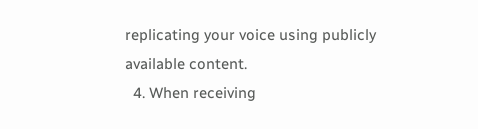replicating your voice using publicly available content.
  4. When receiving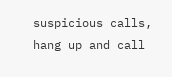suspicious calls, hang up and call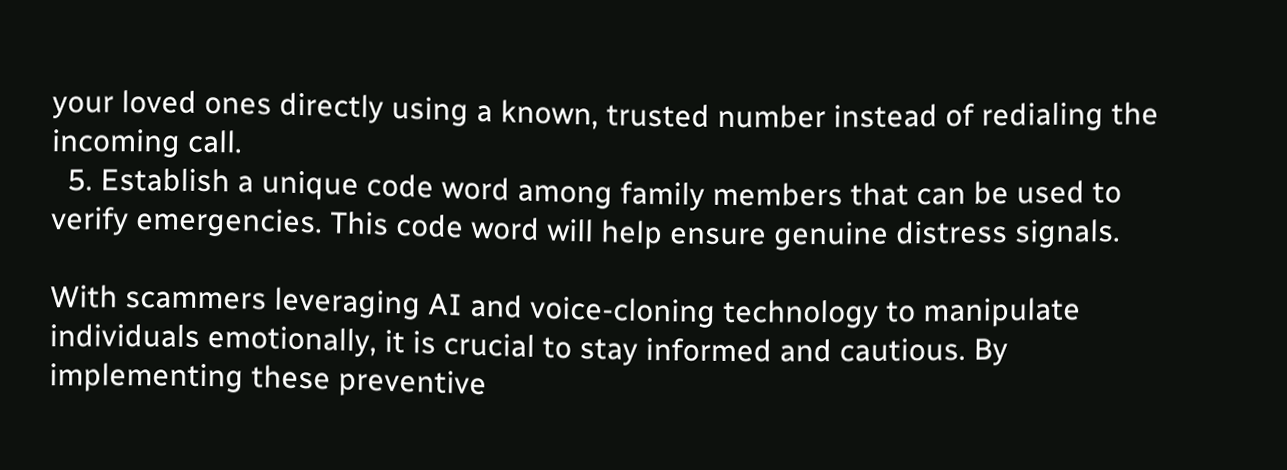your loved ones directly using a known, trusted number instead of redialing the incoming call.
  5. Establish a unique code word among family members that can be used to verify emergencies. This code word will help ensure genuine distress signals.

With scammers leveraging AI and voice-cloning technology to manipulate individuals emotionally, it is crucial to stay informed and cautious. By implementing these preventive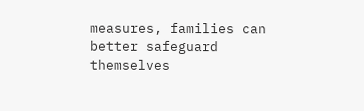measures, families can better safeguard themselves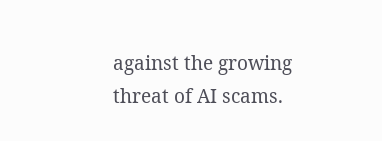against the growing threat of AI scams.